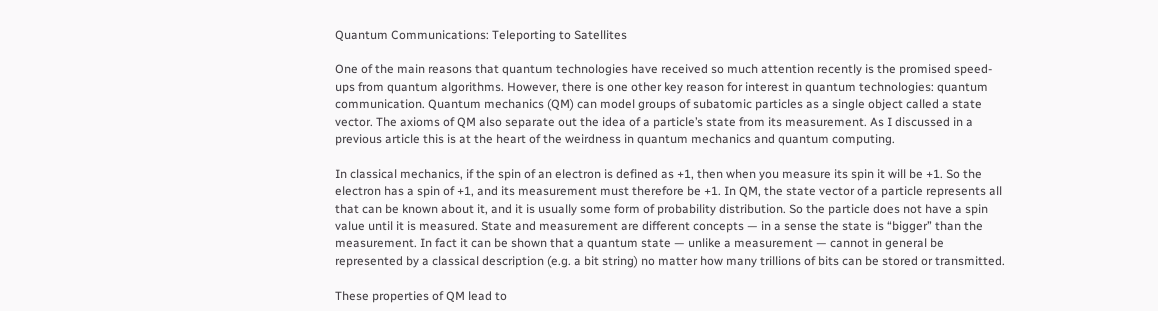Quantum Communications: Teleporting to Satellites

One of the main reasons that quantum technologies have received so much attention recently is the promised speed-ups from quantum algorithms. However, there is one other key reason for interest in quantum technologies: quantum communication. Quantum mechanics (QM) can model groups of subatomic particles as a single object called a state vector. The axioms of QM also separate out the idea of a particle’s state from its measurement. As I discussed in a previous article this is at the heart of the weirdness in quantum mechanics and quantum computing.

In classical mechanics, if the spin of an electron is defined as +1, then when you measure its spin it will be +1. So the electron has a spin of +1, and its measurement must therefore be +1. In QM, the state vector of a particle represents all that can be known about it, and it is usually some form of probability distribution. So the particle does not have a spin value until it is measured. State and measurement are different concepts — in a sense the state is “bigger” than the measurement. In fact it can be shown that a quantum state — unlike a measurement — cannot in general be represented by a classical description (e.g. a bit string) no matter how many trillions of bits can be stored or transmitted.

These properties of QM lead to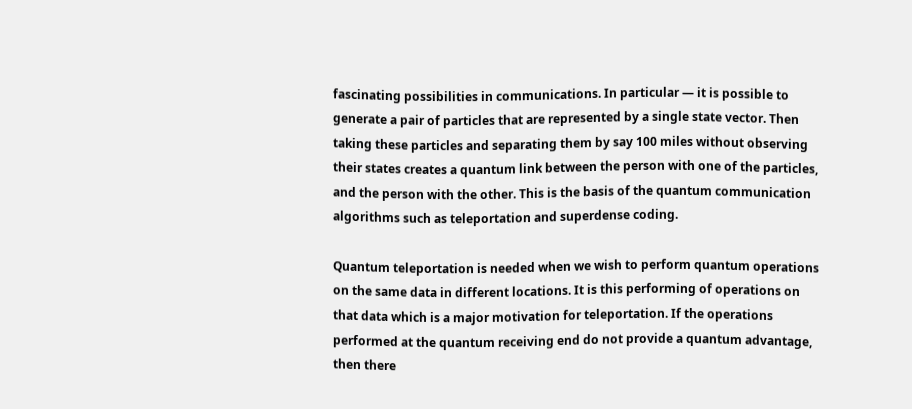fascinating possibilities in communications. In particular — it is possible to generate a pair of particles that are represented by a single state vector. Then taking these particles and separating them by say 100 miles without observing their states creates a quantum link between the person with one of the particles, and the person with the other. This is the basis of the quantum communication algorithms such as teleportation and superdense coding.

Quantum teleportation is needed when we wish to perform quantum operations on the same data in different locations. It is this performing of operations on that data which is a major motivation for teleportation. If the operations performed at the quantum receiving end do not provide a quantum advantage, then there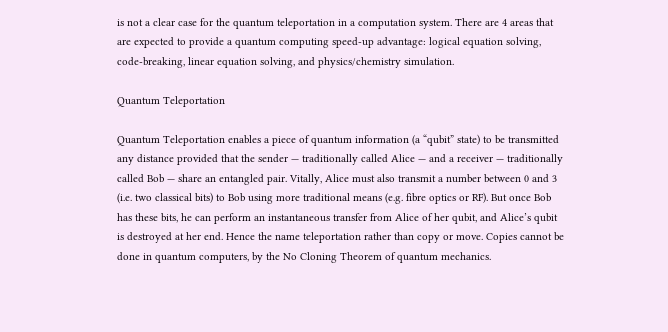is not a clear case for the quantum teleportation in a computation system. There are 4 areas that are expected to provide a quantum computing speed-up advantage: logical equation solving, code-breaking, linear equation solving, and physics/chemistry simulation.

Quantum Teleportation

Quantum Teleportation enables a piece of quantum information (a “qubit” state) to be transmitted any distance provided that the sender — traditionally called Alice — and a receiver — traditionally called Bob — share an entangled pair. Vitally, Alice must also transmit a number between 0 and 3 (i.e. two classical bits) to Bob using more traditional means (e.g. fibre optics or RF). But once Bob has these bits, he can perform an instantaneous transfer from Alice of her qubit, and Alice’s qubit is destroyed at her end. Hence the name teleportation rather than copy or move. Copies cannot be done in quantum computers, by the No Cloning Theorem of quantum mechanics.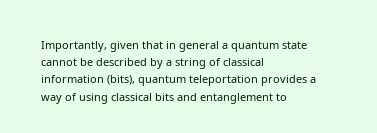Importantly, given that in general a quantum state cannot be described by a string of classical information (bits), quantum teleportation provides a way of using classical bits and entanglement to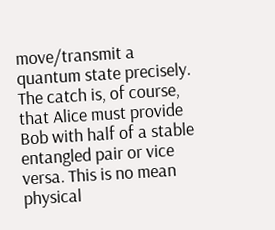move/transmit a quantum state precisely. The catch is, of course, that Alice must provide Bob with half of a stable entangled pair or vice versa. This is no mean physical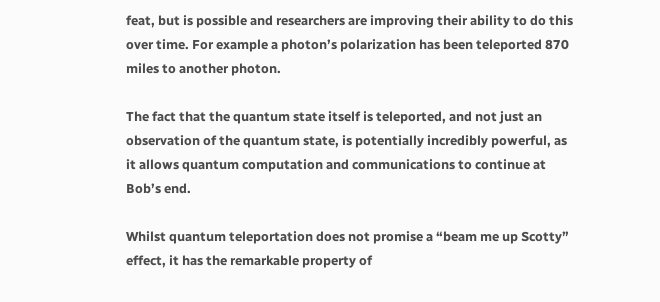feat, but is possible and researchers are improving their ability to do this over time. For example a photon’s polarization has been teleported 870 miles to another photon.

The fact that the quantum state itself is teleported, and not just an observation of the quantum state, is potentially incredibly powerful, as it allows quantum computation and communications to continue at Bob’s end.

Whilst quantum teleportation does not promise a “beam me up Scotty” effect, it has the remarkable property of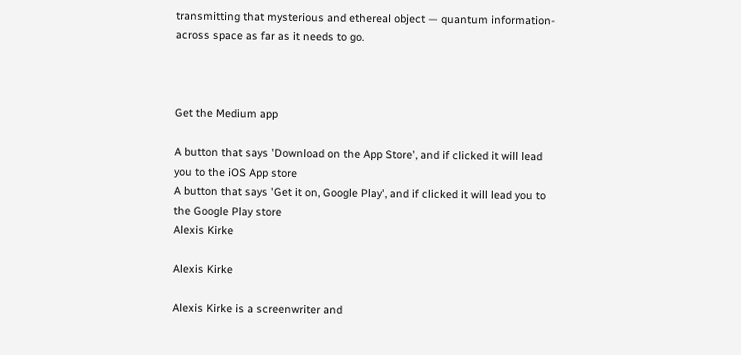transmitting that mysterious and ethereal object — quantum information- across space as far as it needs to go.



Get the Medium app

A button that says 'Download on the App Store', and if clicked it will lead you to the iOS App store
A button that says 'Get it on, Google Play', and if clicked it will lead you to the Google Play store
Alexis Kirke

Alexis Kirke

Alexis Kirke is a screenwriter and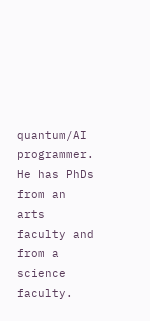quantum/AI programmer. He has PhDs from an arts faculty and from a science faculty.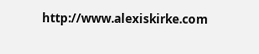http://www.alexiskirke.com